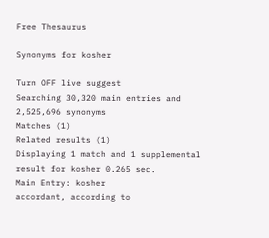Free Thesaurus

Synonyms for kosher

Turn OFF live suggest
Searching 30,320 main entries and 2,525,696 synonyms
Matches (1)
Related results (1)
Displaying 1 match and 1 supplemental result for kosher 0.265 sec.
Main Entry: kosher
accordant, according to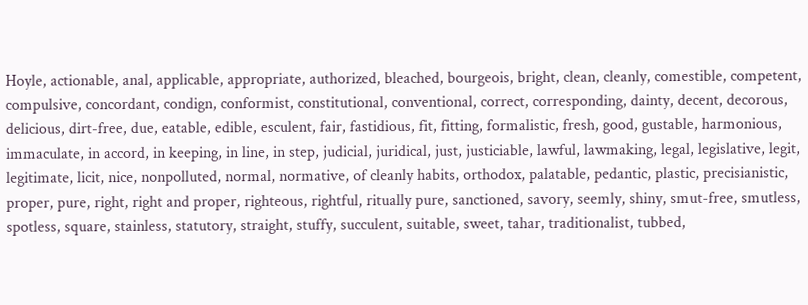Hoyle, actionable, anal, applicable, appropriate, authorized, bleached, bourgeois, bright, clean, cleanly, comestible, competent, compulsive, concordant, condign, conformist, constitutional, conventional, correct, corresponding, dainty, decent, decorous, delicious, dirt-free, due, eatable, edible, esculent, fair, fastidious, fit, fitting, formalistic, fresh, good, gustable, harmonious, immaculate, in accord, in keeping, in line, in step, judicial, juridical, just, justiciable, lawful, lawmaking, legal, legislative, legit, legitimate, licit, nice, nonpolluted, normal, normative, of cleanly habits, orthodox, palatable, pedantic, plastic, precisianistic, proper, pure, right, right and proper, righteous, rightful, ritually pure, sanctioned, savory, seemly, shiny, smut-free, smutless, spotless, square, stainless, statutory, straight, stuffy, succulent, suitable, sweet, tahar, traditionalist, tubbed,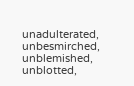unadulterated, unbesmirched, unblemished, unblotted,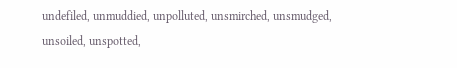undefiled, unmuddied, unpolluted, unsmirched, unsmudged, unsoiled, unspotted,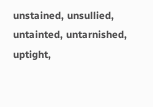unstained, unsullied, untainted, untarnished, uptight,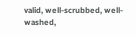valid, well-scrubbed, well-washed,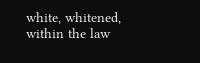white, whitened, within the law